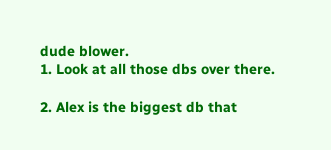dude blower.
1. Look at all those dbs over there.

2. Alex is the biggest db that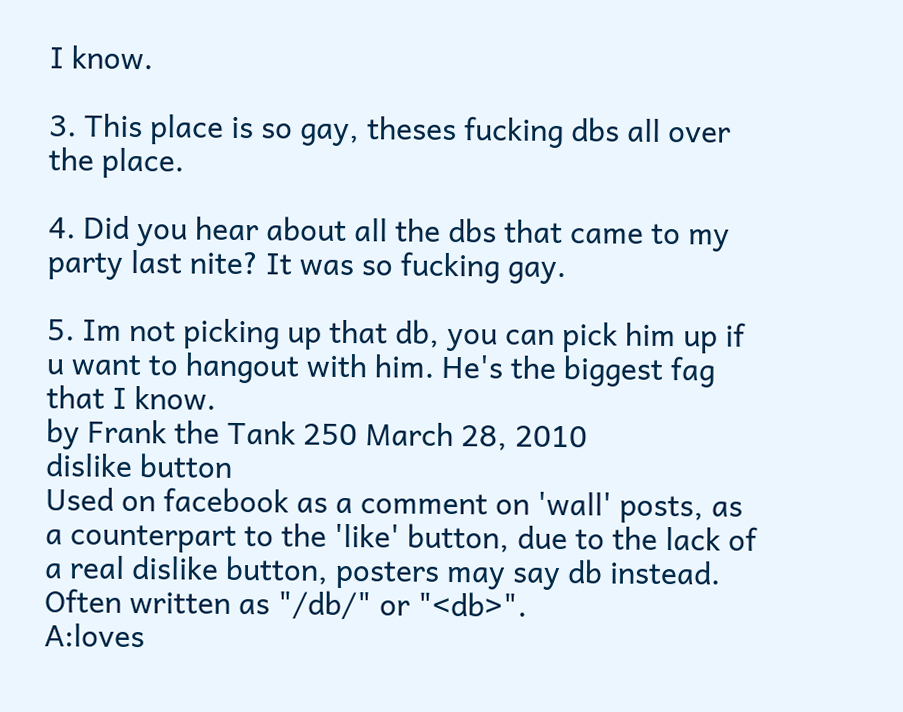I know.

3. This place is so gay, theses fucking dbs all over the place.

4. Did you hear about all the dbs that came to my party last nite? It was so fucking gay.

5. Im not picking up that db, you can pick him up if u want to hangout with him. He's the biggest fag that I know.
by Frank the Tank 250 March 28, 2010
dislike button
Used on facebook as a comment on 'wall' posts, as a counterpart to the 'like' button, due to the lack of a real dislike button, posters may say db instead.
Often written as "/db/" or "<db>".
A:loves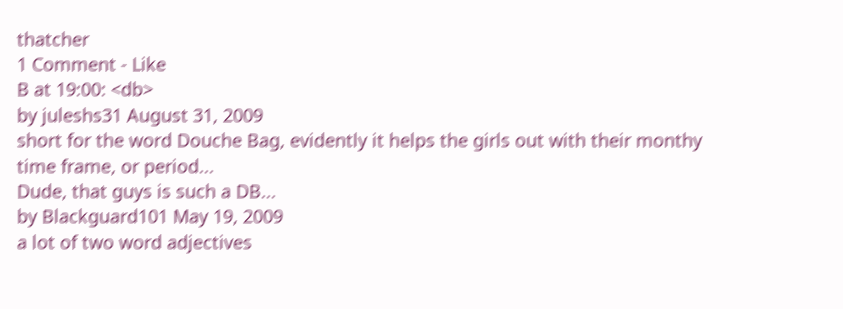thatcher
1 Comment - Like
B at 19:00: <db>
by juleshs31 August 31, 2009
short for the word Douche Bag, evidently it helps the girls out with their monthy time frame, or period...
Dude, that guys is such a DB...
by Blackguard101 May 19, 2009
a lot of two word adjectives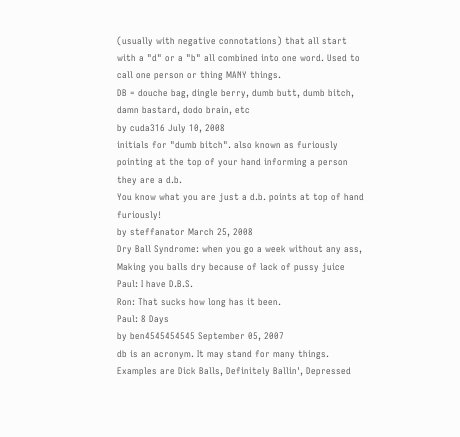(usually with negative connotations) that all start with a "d" or a "b" all combined into one word. Used to call one person or thing MANY things.
DB = douche bag, dingle berry, dumb butt, dumb bitch, damn bastard, dodo brain, etc
by cuda316 July 10, 2008
initials for "dumb bitch". also known as furiously pointing at the top of your hand informing a person they are a d.b.
You know what you are just a d.b. points at top of hand furiously!
by steffanator March 25, 2008
Dry Ball Syndrome: when you go a week without any ass, Making you balls dry because of lack of pussy juice
Paul: I have D.B.S.
Ron: That sucks how long has it been.
Paul: 8 Days
by ben4545454545 September 05, 2007
db is an acronym. It may stand for many things. Examples are Dick Balls, Definitely Ballin', Depressed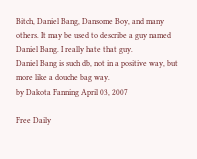Bitch, Daniel Bang, Dansome Boy, and many others. It may be used to describe a guy named Daniel Bang. I really hate that guy.
Daniel Bang is such db, not in a positive way, but more like a douche bag way.
by Dakota Fanning April 03, 2007

Free Daily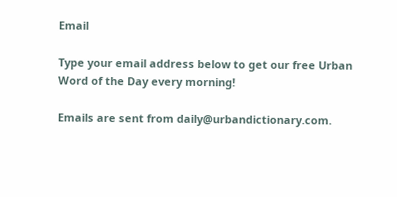Email

Type your email address below to get our free Urban Word of the Day every morning!

Emails are sent from daily@urbandictionary.com.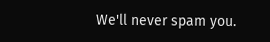We'll never spam you.